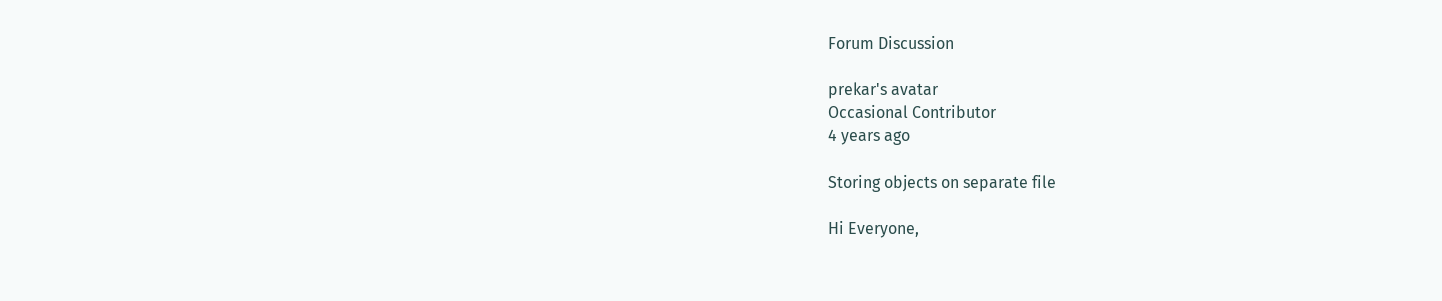Forum Discussion

prekar's avatar
Occasional Contributor
4 years ago

Storing objects on separate file

Hi Everyone,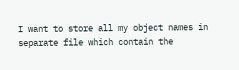I want to store all my object names in separate file which contain the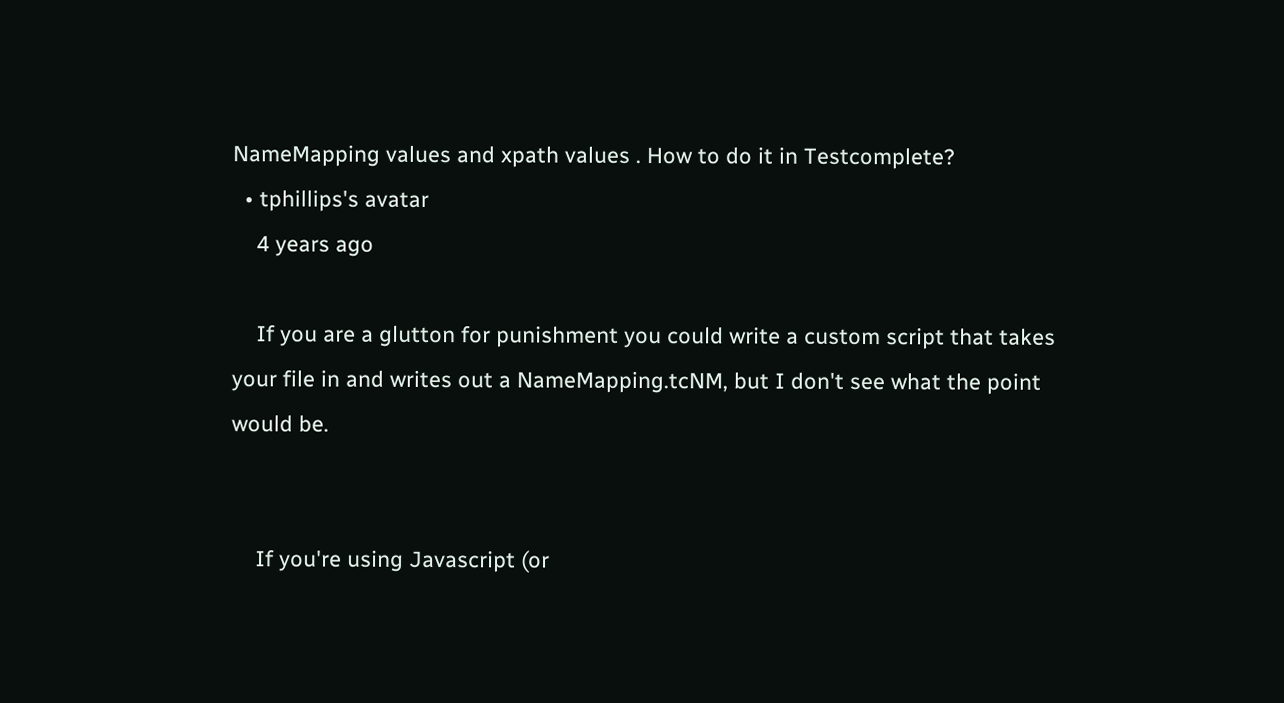NameMapping values and xpath values . How to do it in Testcomplete?
  • tphillips's avatar
    4 years ago

    If you are a glutton for punishment you could write a custom script that takes your file in and writes out a NameMapping.tcNM, but I don't see what the point would be.


    If you're using Javascript (or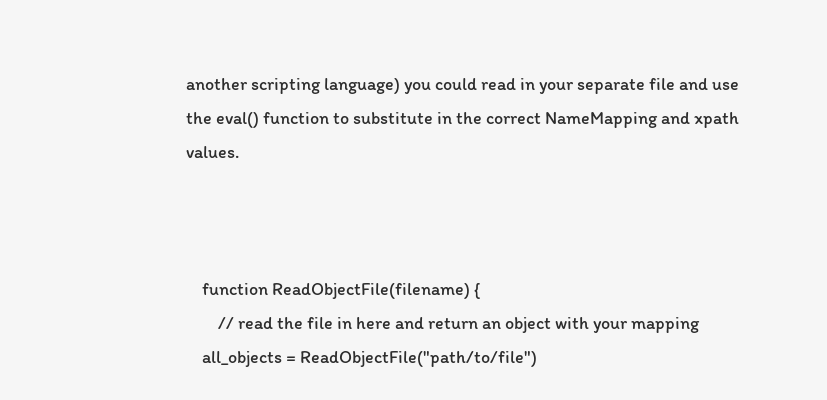another scripting language) you could read in your separate file and use the eval() function to substitute in the correct NameMapping and xpath values.



    function ReadObjectFile(filename) {
        // read the file in here and return an object with your mapping
    all_objects = ReadObjectFile("path/to/file")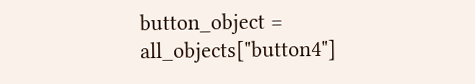button_object = all_objects["button4"]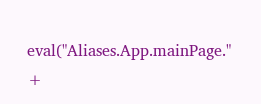eval("Aliases.App.mainPage." +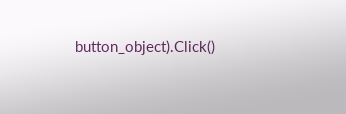button_object).Click()